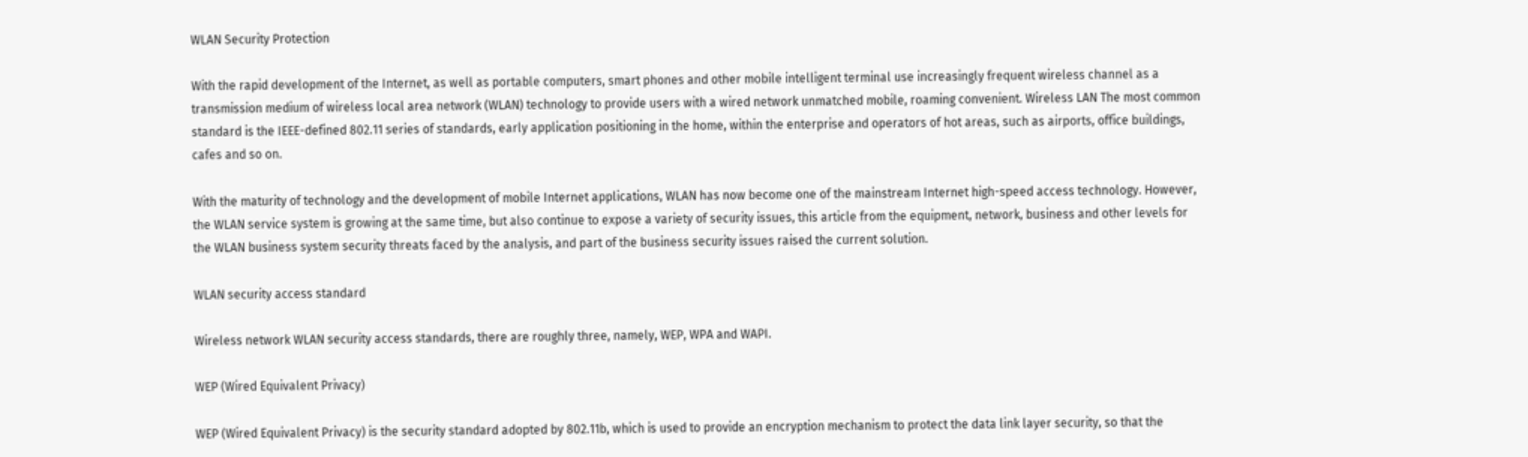WLAN Security Protection

With the rapid development of the Internet, as well as portable computers, smart phones and other mobile intelligent terminal use increasingly frequent wireless channel as a transmission medium of wireless local area network (WLAN) technology to provide users with a wired network unmatched mobile, roaming convenient. Wireless LAN The most common standard is the IEEE-defined 802.11 series of standards, early application positioning in the home, within the enterprise and operators of hot areas, such as airports, office buildings, cafes and so on.

With the maturity of technology and the development of mobile Internet applications, WLAN has now become one of the mainstream Internet high-speed access technology. However, the WLAN service system is growing at the same time, but also continue to expose a variety of security issues, this article from the equipment, network, business and other levels for the WLAN business system security threats faced by the analysis, and part of the business security issues raised the current solution.

WLAN security access standard

Wireless network WLAN security access standards, there are roughly three, namely, WEP, WPA and WAPI.

WEP (Wired Equivalent Privacy)

WEP (Wired Equivalent Privacy) is the security standard adopted by 802.11b, which is used to provide an encryption mechanism to protect the data link layer security, so that the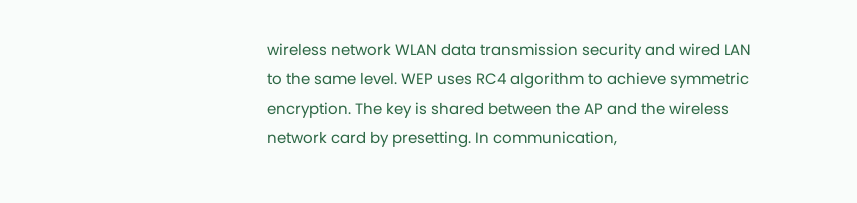wireless network WLAN data transmission security and wired LAN to the same level. WEP uses RC4 algorithm to achieve symmetric encryption. The key is shared between the AP and the wireless network card by presetting. In communication,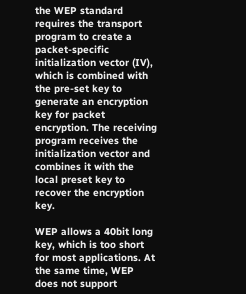the WEP standard requires the transport program to create a packet-specific initialization vector (IV), which is combined with the pre-set key to generate an encryption key for packet encryption. The receiving program receives the initialization vector and combines it with the local preset key to recover the encryption key.

WEP allows a 40bit long key, which is too short for most applications. At the same time, WEP does not support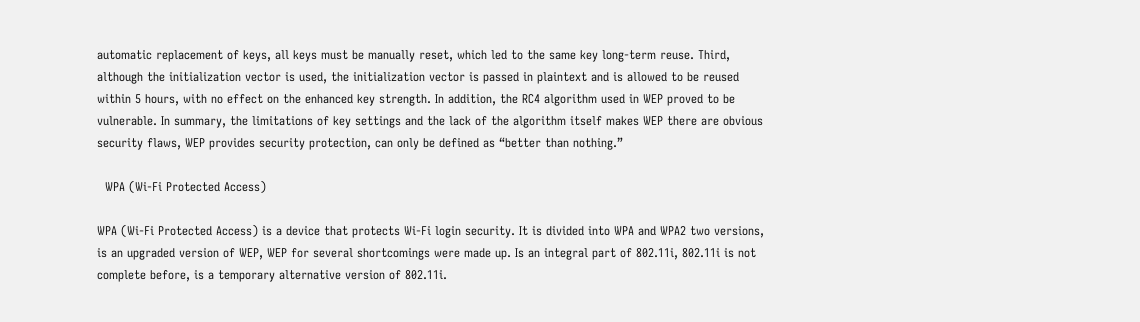automatic replacement of keys, all keys must be manually reset, which led to the same key long-term reuse. Third, although the initialization vector is used, the initialization vector is passed in plaintext and is allowed to be reused within 5 hours, with no effect on the enhanced key strength. In addition, the RC4 algorithm used in WEP proved to be vulnerable. In summary, the limitations of key settings and the lack of the algorithm itself makes WEP there are obvious security flaws, WEP provides security protection, can only be defined as “better than nothing.”

  WPA (Wi-Fi Protected Access)

WPA (Wi-Fi Protected Access) is a device that protects Wi-Fi login security. It is divided into WPA and WPA2 two versions, is an upgraded version of WEP, WEP for several shortcomings were made up. Is an integral part of 802.11i, 802.11i is not complete before, is a temporary alternative version of 802.11i.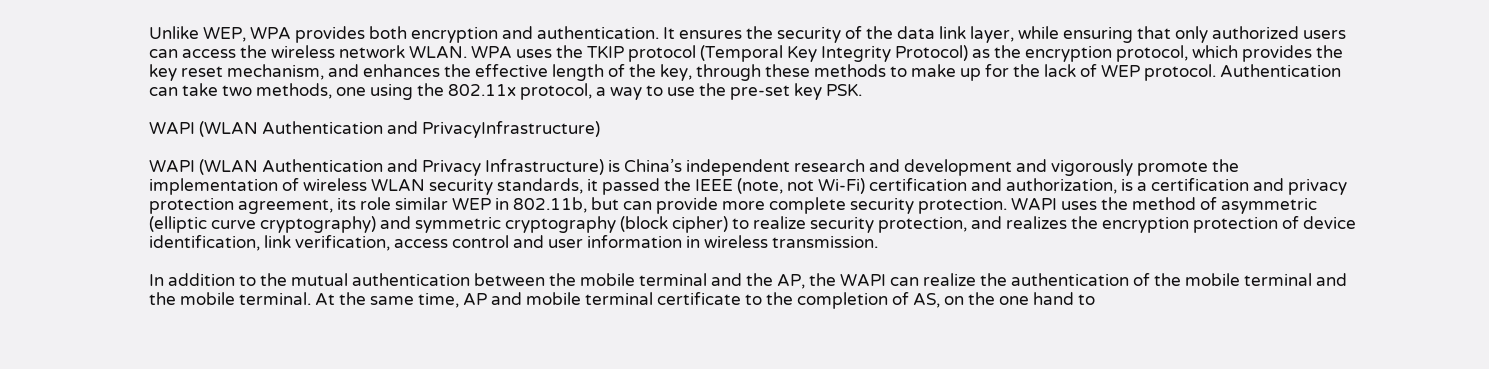Unlike WEP, WPA provides both encryption and authentication. It ensures the security of the data link layer, while ensuring that only authorized users can access the wireless network WLAN. WPA uses the TKIP protocol (Temporal Key Integrity Protocol) as the encryption protocol, which provides the key reset mechanism, and enhances the effective length of the key, through these methods to make up for the lack of WEP protocol. Authentication can take two methods, one using the 802.11x protocol, a way to use the pre-set key PSK.

WAPI (WLAN Authentication and PrivacyInfrastructure)

WAPI (WLAN Authentication and Privacy Infrastructure) is China’s independent research and development and vigorously promote the implementation of wireless WLAN security standards, it passed the IEEE (note, not Wi-Fi) certification and authorization, is a certification and privacy protection agreement, its role similar WEP in 802.11b, but can provide more complete security protection. WAPI uses the method of asymmetric (elliptic curve cryptography) and symmetric cryptography (block cipher) to realize security protection, and realizes the encryption protection of device identification, link verification, access control and user information in wireless transmission.

In addition to the mutual authentication between the mobile terminal and the AP, the WAPI can realize the authentication of the mobile terminal and the mobile terminal. At the same time, AP and mobile terminal certificate to the completion of AS, on the one hand to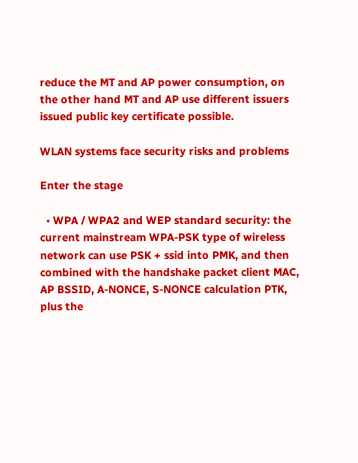reduce the MT and AP power consumption, on the other hand MT and AP use different issuers issued public key certificate possible.

WLAN systems face security risks and problems

Enter the stage

  • WPA / WPA2 and WEP standard security: the current mainstream WPA-PSK type of wireless network can use PSK + ssid into PMK, and then combined with the handshake packet client MAC, AP BSSID, A-NONCE, S-NONCE calculation PTK, plus the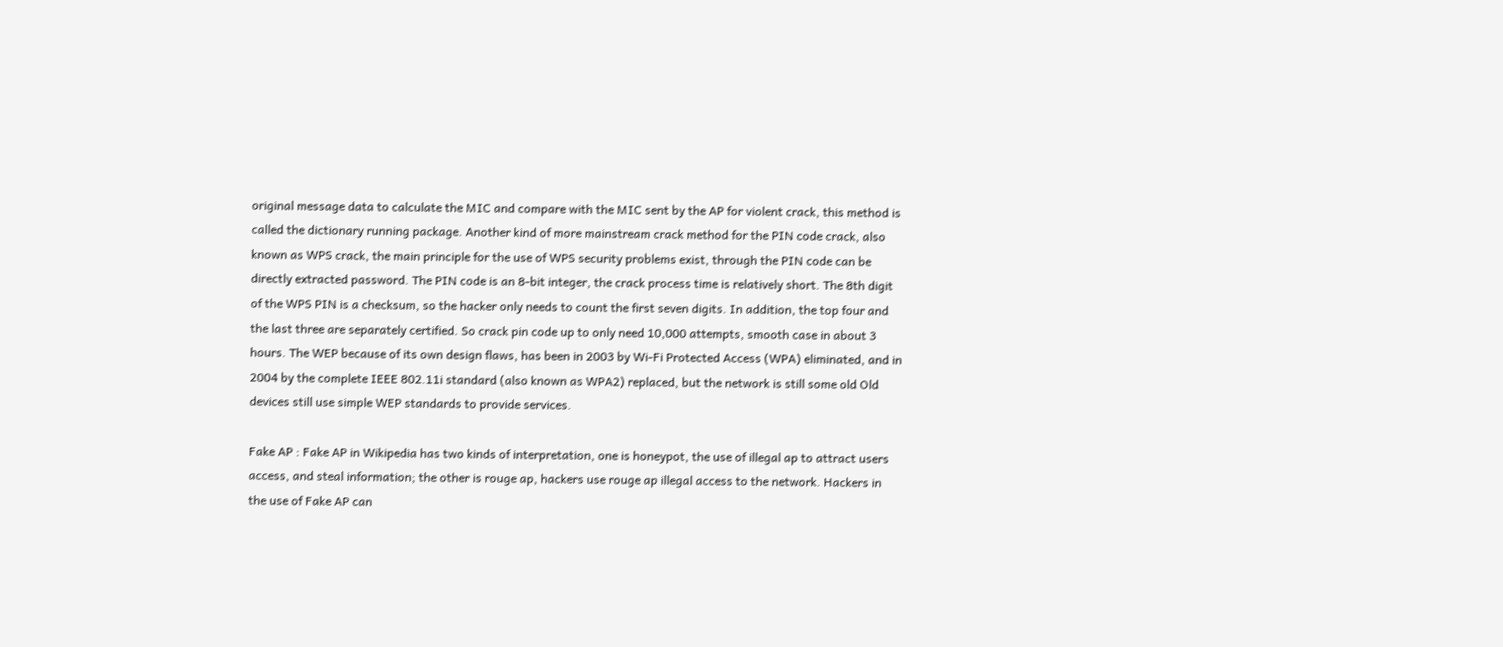original message data to calculate the MIC and compare with the MIC sent by the AP for violent crack, this method is called the dictionary running package. Another kind of more mainstream crack method for the PIN code crack, also known as WPS crack, the main principle for the use of WPS security problems exist, through the PIN code can be directly extracted password. The PIN code is an 8-bit integer, the crack process time is relatively short. The 8th digit of the WPS PIN is a checksum, so the hacker only needs to count the first seven digits. In addition, the top four and the last three are separately certified. So crack pin code up to only need 10,000 attempts, smooth case in about 3 hours. The WEP because of its own design flaws, has been in 2003 by Wi-Fi Protected Access (WPA) eliminated, and in 2004 by the complete IEEE 802.11i standard (also known as WPA2) replaced, but the network is still some old Old devices still use simple WEP standards to provide services.

Fake AP : Fake AP in Wikipedia has two kinds of interpretation, one is honeypot, the use of illegal ap to attract users access, and steal information; the other is rouge ap, hackers use rouge ap illegal access to the network. Hackers in the use of Fake AP can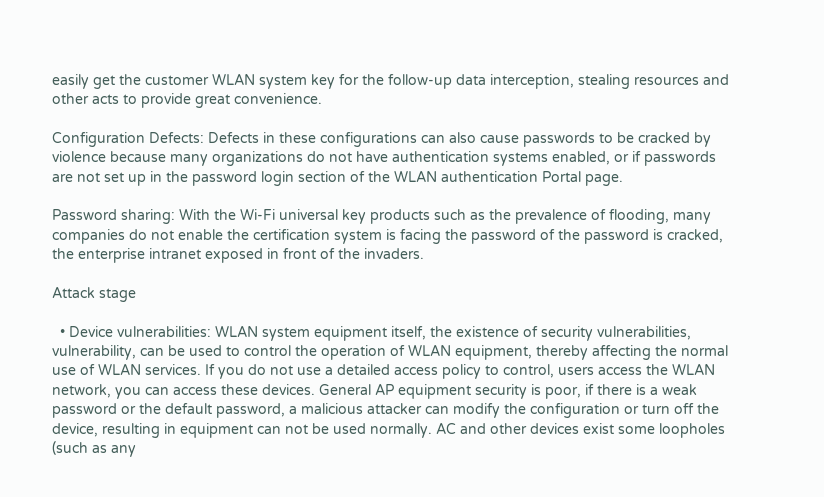easily get the customer WLAN system key for the follow-up data interception, stealing resources and other acts to provide great convenience.

Configuration Defects: Defects in these configurations can also cause passwords to be cracked by violence because many organizations do not have authentication systems enabled, or if passwords are not set up in the password login section of the WLAN authentication Portal page.

Password sharing: With the Wi-Fi universal key products such as the prevalence of flooding, many companies do not enable the certification system is facing the password of the password is cracked, the enterprise intranet exposed in front of the invaders.

Attack stage

  • Device vulnerabilities: WLAN system equipment itself, the existence of security vulnerabilities, vulnerability, can be used to control the operation of WLAN equipment, thereby affecting the normal use of WLAN services. If you do not use a detailed access policy to control, users access the WLAN network, you can access these devices. General AP equipment security is poor, if there is a weak password or the default password, a malicious attacker can modify the configuration or turn off the device, resulting in equipment can not be used normally. AC and other devices exist some loopholes (such as any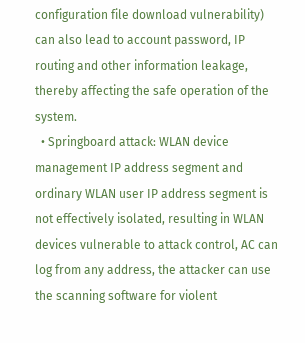configuration file download vulnerability) can also lead to account password, IP routing and other information leakage, thereby affecting the safe operation of the system.
  • Springboard attack: WLAN device management IP address segment and ordinary WLAN user IP address segment is not effectively isolated, resulting in WLAN devices vulnerable to attack control, AC can log from any address, the attacker can use the scanning software for violent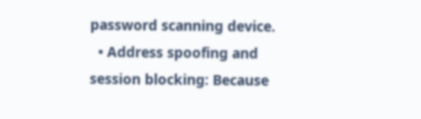password scanning device.
  • Address spoofing and session blocking: Because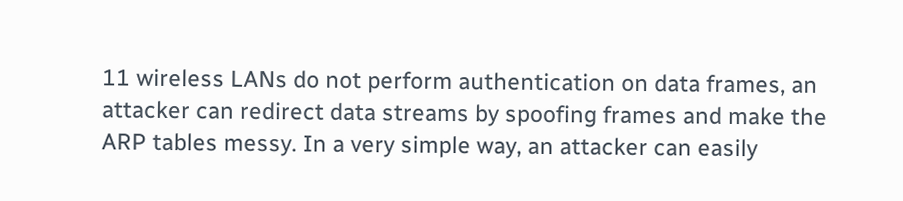11 wireless LANs do not perform authentication on data frames, an attacker can redirect data streams by spoofing frames and make the ARP tables messy. In a very simple way, an attacker can easily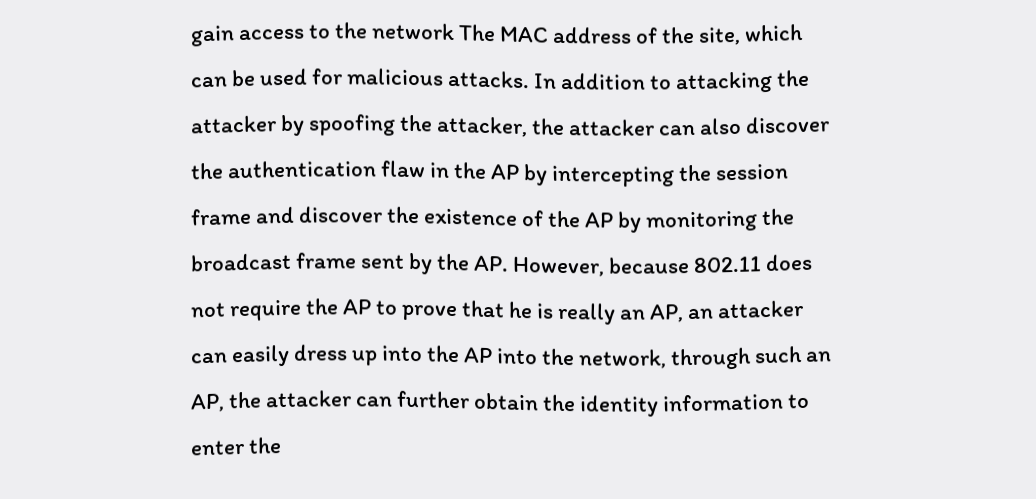gain access to the network The MAC address of the site, which can be used for malicious attacks. In addition to attacking the attacker by spoofing the attacker, the attacker can also discover the authentication flaw in the AP by intercepting the session frame and discover the existence of the AP by monitoring the broadcast frame sent by the AP. However, because 802.11 does not require the AP to prove that he is really an AP, an attacker can easily dress up into the AP into the network, through such an AP, the attacker can further obtain the identity information to enter the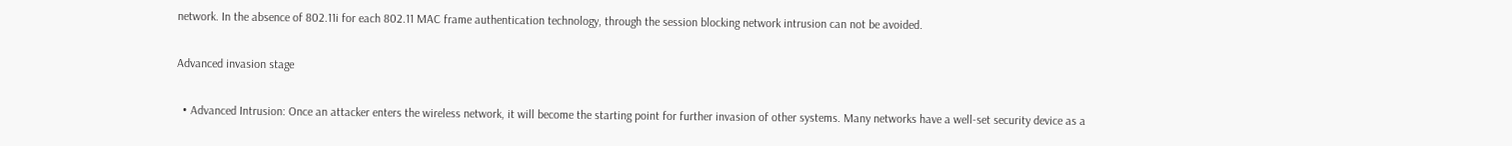network. In the absence of 802.11i for each 802.11 MAC frame authentication technology, through the session blocking network intrusion can not be avoided.

Advanced invasion stage

  • Advanced Intrusion: Once an attacker enters the wireless network, it will become the starting point for further invasion of other systems. Many networks have a well-set security device as a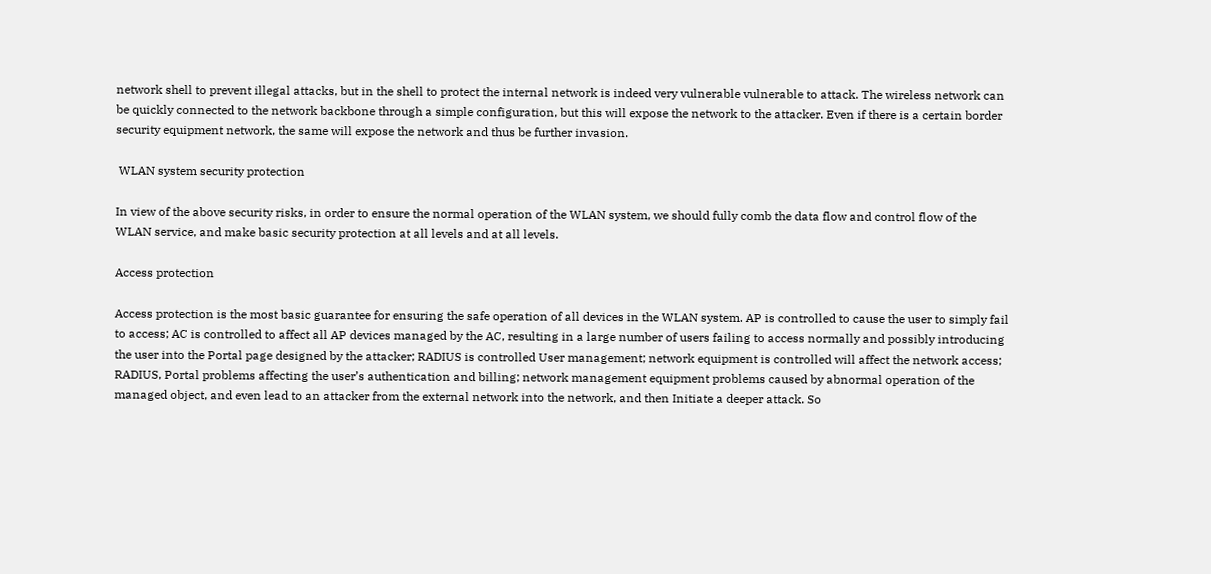network shell to prevent illegal attacks, but in the shell to protect the internal network is indeed very vulnerable vulnerable to attack. The wireless network can be quickly connected to the network backbone through a simple configuration, but this will expose the network to the attacker. Even if there is a certain border security equipment network, the same will expose the network and thus be further invasion.

 WLAN system security protection

In view of the above security risks, in order to ensure the normal operation of the WLAN system, we should fully comb the data flow and control flow of the WLAN service, and make basic security protection at all levels and at all levels.

Access protection

Access protection is the most basic guarantee for ensuring the safe operation of all devices in the WLAN system. AP is controlled to cause the user to simply fail to access; AC is controlled to affect all AP devices managed by the AC, resulting in a large number of users failing to access normally and possibly introducing the user into the Portal page designed by the attacker; RADIUS is controlled User management; network equipment is controlled will affect the network access; RADIUS, Portal problems affecting the user’s authentication and billing; network management equipment problems caused by abnormal operation of the managed object, and even lead to an attacker from the external network into the network, and then Initiate a deeper attack. So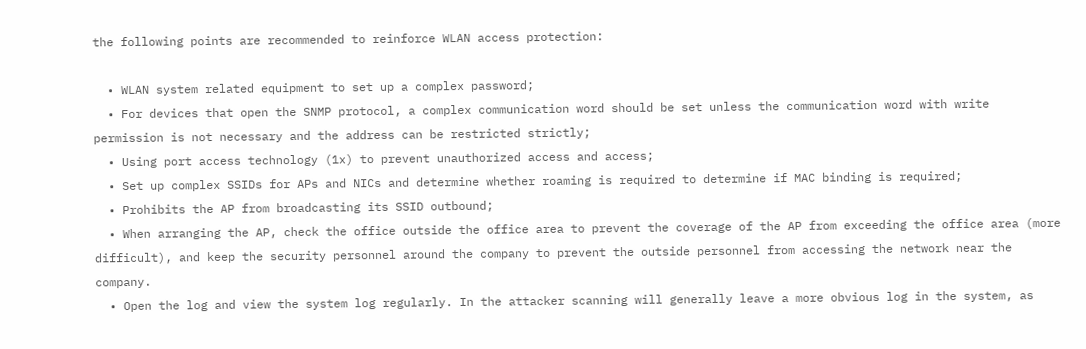the following points are recommended to reinforce WLAN access protection:

  • WLAN system related equipment to set up a complex password;
  • For devices that open the SNMP protocol, a complex communication word should be set unless the communication word with write permission is not necessary and the address can be restricted strictly;
  • Using port access technology (1x) to prevent unauthorized access and access;
  • Set up complex SSIDs for APs and NICs and determine whether roaming is required to determine if MAC binding is required;
  • Prohibits the AP from broadcasting its SSID outbound;
  • When arranging the AP, check the office outside the office area to prevent the coverage of the AP from exceeding the office area (more difficult), and keep the security personnel around the company to prevent the outside personnel from accessing the network near the company.
  • Open the log and view the system log regularly. In the attacker scanning will generally leave a more obvious log in the system, as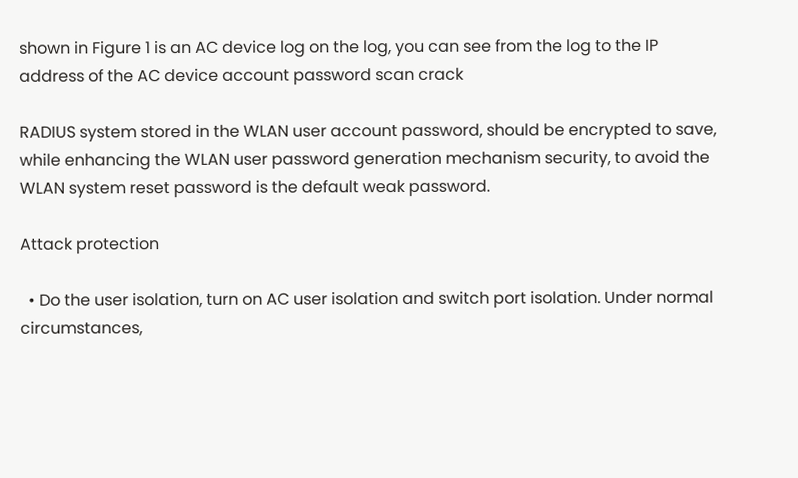shown in Figure 1 is an AC device log on the log, you can see from the log to the IP address of the AC device account password scan crack

RADIUS system stored in the WLAN user account password, should be encrypted to save, while enhancing the WLAN user password generation mechanism security, to avoid the WLAN system reset password is the default weak password.

Attack protection

  • Do the user isolation, turn on AC user isolation and switch port isolation. Under normal circumstances,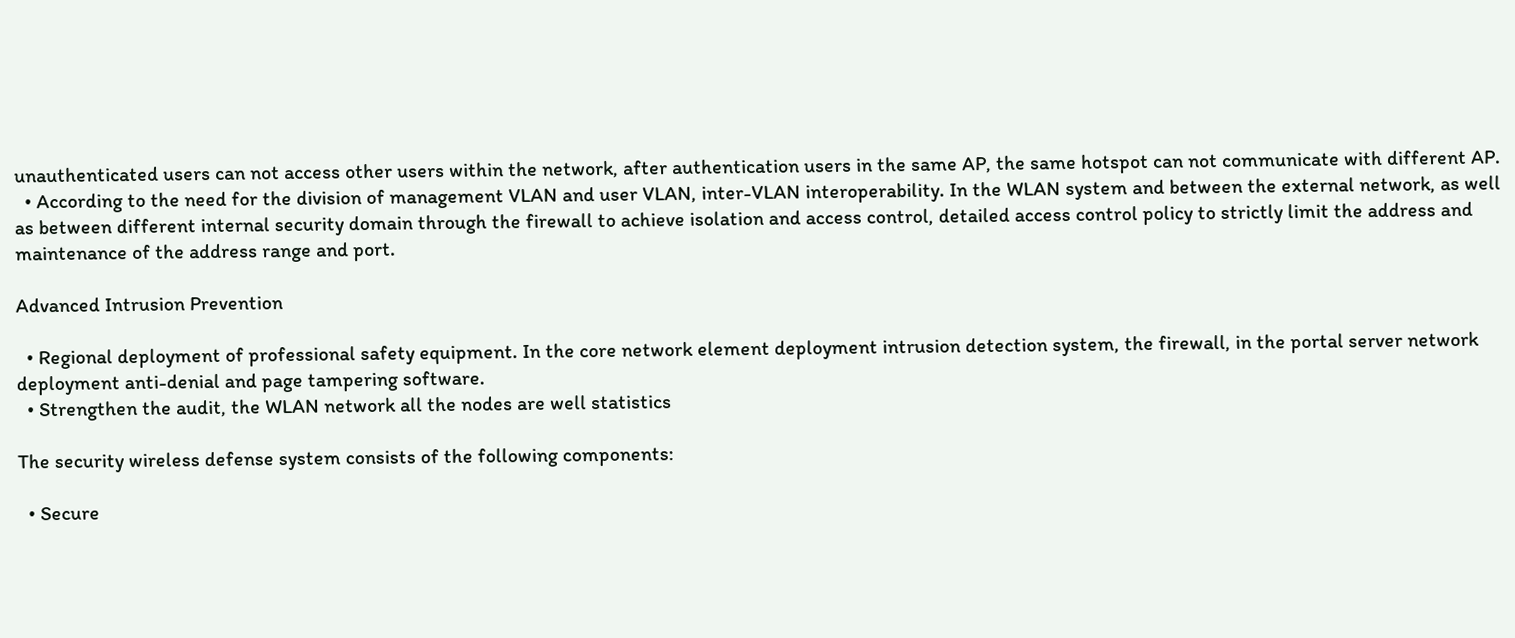unauthenticated users can not access other users within the network, after authentication users in the same AP, the same hotspot can not communicate with different AP.
  • According to the need for the division of management VLAN and user VLAN, inter-VLAN interoperability. In the WLAN system and between the external network, as well as between different internal security domain through the firewall to achieve isolation and access control, detailed access control policy to strictly limit the address and maintenance of the address range and port.

Advanced Intrusion Prevention

  • Regional deployment of professional safety equipment. In the core network element deployment intrusion detection system, the firewall, in the portal server network deployment anti-denial and page tampering software.
  • Strengthen the audit, the WLAN network all the nodes are well statistics

The security wireless defense system consists of the following components:

  • Secure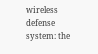wireless defense system: the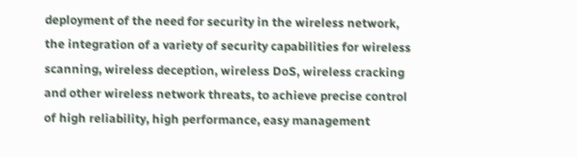deployment of the need for security in the wireless network, the integration of a variety of security capabilities for wireless scanning, wireless deception, wireless DoS, wireless cracking and other wireless network threats, to achieve precise control of high reliability, high performance, easy management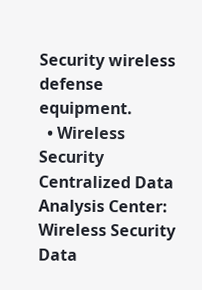Security wireless defense equipment.
  • Wireless Security Centralized Data Analysis Center: Wireless Security Data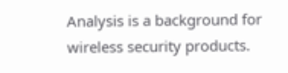Analysis is a background for wireless security products.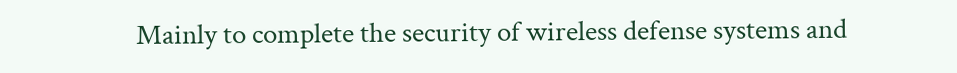Mainly to complete the security of wireless defense systems and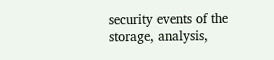security events of the storage, analysis,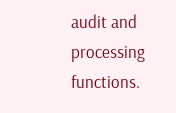audit and processing functions.